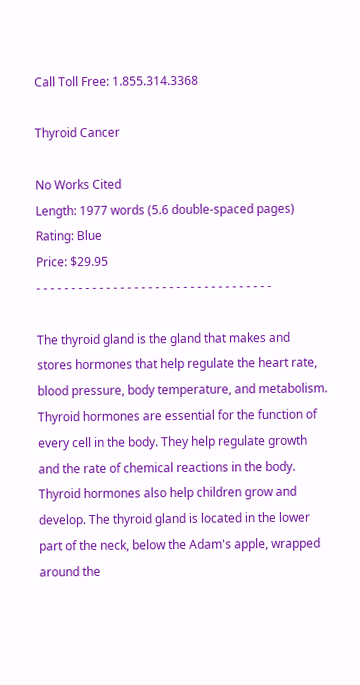Call Toll Free: 1.855.314.3368

Thyroid Cancer

No Works Cited
Length: 1977 words (5.6 double-spaced pages)
Rating: Blue
Price: $29.95
- - - - - - - - - - - - - - - - - - - - - - - - - - - - - - - - - -

The thyroid gland is the gland that makes and stores hormones that help regulate the heart rate, blood pressure, body temperature, and metabolism. Thyroid hormones are essential for the function of every cell in the body. They help regulate growth and the rate of chemical reactions in the body. Thyroid hormones also help children grow and develop. The thyroid gland is located in the lower part of the neck, below the Adam's apple, wrapped around the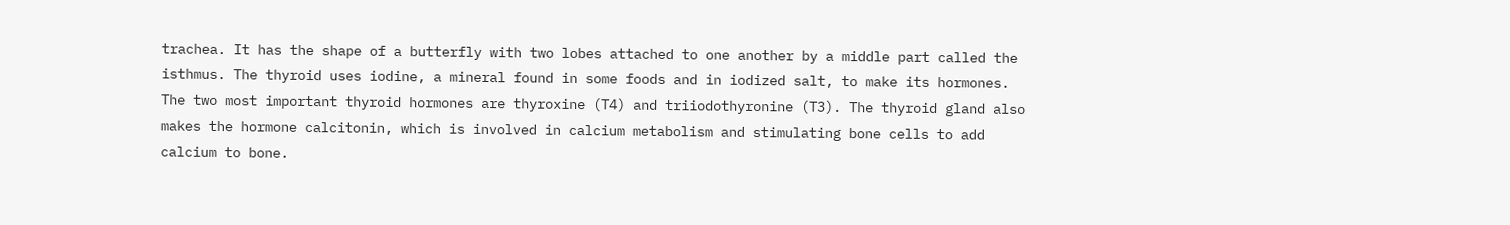trachea. It has the shape of a butterfly with two lobes attached to one another by a middle part called the isthmus. The thyroid uses iodine, a mineral found in some foods and in iodized salt, to make its hormones. The two most important thyroid hormones are thyroxine (T4) and triiodothyronine (T3). The thyroid gland also makes the hormone calcitonin, which is involved in calcium metabolism and stimulating bone cells to add calcium to bone.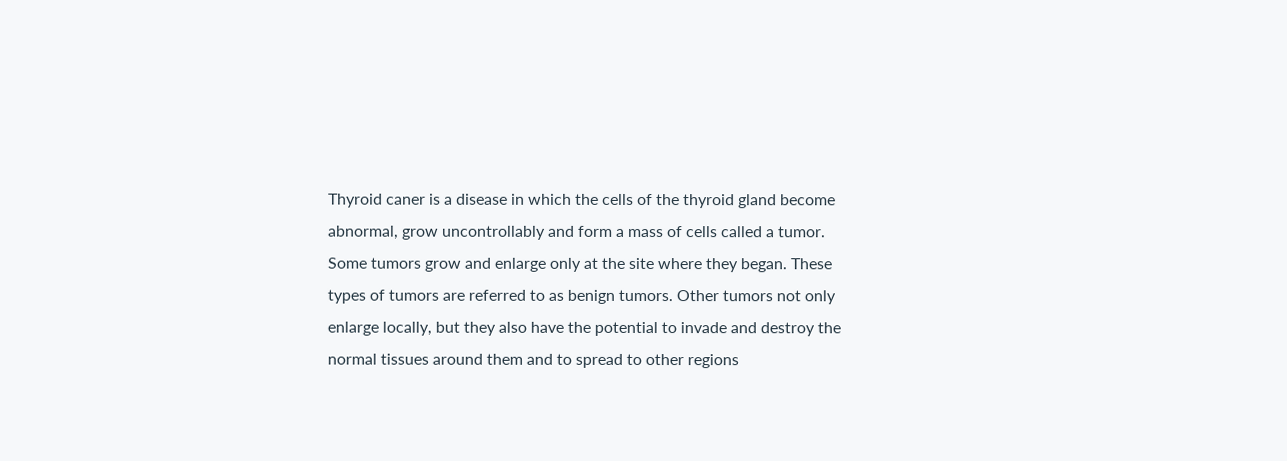Thyroid caner is a disease in which the cells of the thyroid gland become abnormal, grow uncontrollably and form a mass of cells called a tumor. Some tumors grow and enlarge only at the site where they began. These types of tumors are referred to as benign tumors. Other tumors not only enlarge locally, but they also have the potential to invade and destroy the normal tissues around them and to spread to other regions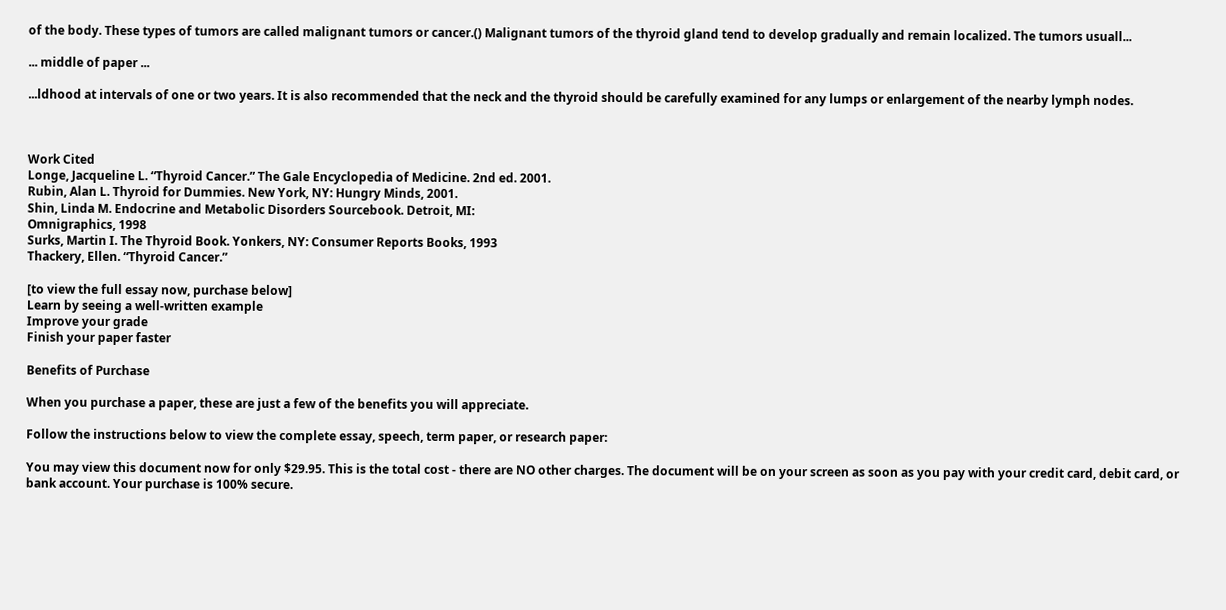of the body. These types of tumors are called malignant tumors or cancer.() Malignant tumors of the thyroid gland tend to develop gradually and remain localized. The tumors usuall...

... middle of paper ...

...ldhood at intervals of one or two years. It is also recommended that the neck and the thyroid should be carefully examined for any lumps or enlargement of the nearby lymph nodes.



Work Cited
Longe, Jacqueline L. “Thyroid Cancer.” The Gale Encyclopedia of Medicine. 2nd ed. 2001.
Rubin, Alan L. Thyroid for Dummies. New York, NY: Hungry Minds, 2001.
Shin, Linda M. Endocrine and Metabolic Disorders Sourcebook. Detroit, MI:
Omnigraphics, 1998
Surks, Martin I. The Thyroid Book. Yonkers, NY: Consumer Reports Books, 1993
Thackery, Ellen. “Thyroid Cancer.”

[to view the full essay now, purchase below]
Learn by seeing a well-written example
Improve your grade
Finish your paper faster

Benefits of Purchase

When you purchase a paper, these are just a few of the benefits you will appreciate.

Follow the instructions below to view the complete essay, speech, term paper, or research paper:

You may view this document now for only $29.95. This is the total cost - there are NO other charges. The document will be on your screen as soon as you pay with your credit card, debit card, or bank account. Your purchase is 100% secure.